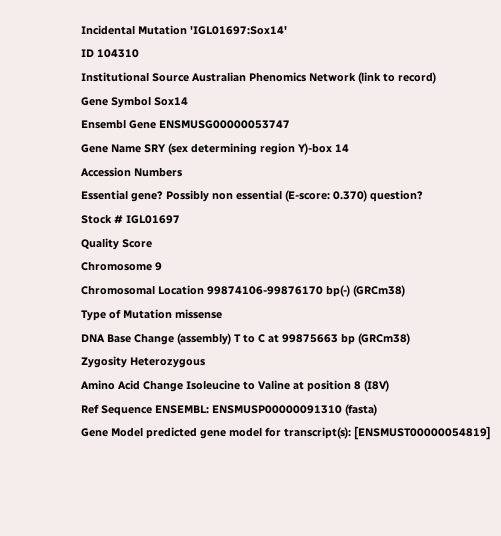Incidental Mutation 'IGL01697:Sox14'
ID 104310
Institutional Source Australian Phenomics Network (link to record)
Gene Symbol Sox14
Ensembl Gene ENSMUSG00000053747
Gene Name SRY (sex determining region Y)-box 14
Accession Numbers
Essential gene? Possibly non essential (E-score: 0.370) question?
Stock # IGL01697
Quality Score
Chromosome 9
Chromosomal Location 99874106-99876170 bp(-) (GRCm38)
Type of Mutation missense
DNA Base Change (assembly) T to C at 99875663 bp (GRCm38)
Zygosity Heterozygous
Amino Acid Change Isoleucine to Valine at position 8 (I8V)
Ref Sequence ENSEMBL: ENSMUSP00000091310 (fasta)
Gene Model predicted gene model for transcript(s): [ENSMUST00000054819]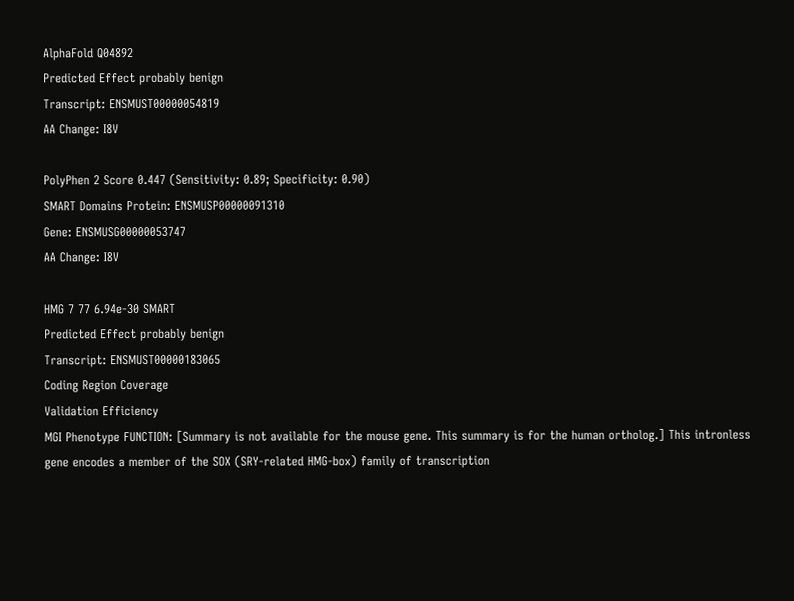AlphaFold Q04892
Predicted Effect probably benign
Transcript: ENSMUST00000054819
AA Change: I8V

PolyPhen 2 Score 0.447 (Sensitivity: 0.89; Specificity: 0.90)
SMART Domains Protein: ENSMUSP00000091310
Gene: ENSMUSG00000053747
AA Change: I8V

HMG 7 77 6.94e-30 SMART
Predicted Effect probably benign
Transcript: ENSMUST00000183065
Coding Region Coverage
Validation Efficiency
MGI Phenotype FUNCTION: [Summary is not available for the mouse gene. This summary is for the human ortholog.] This intronless gene encodes a member of the SOX (SRY-related HMG-box) family of transcription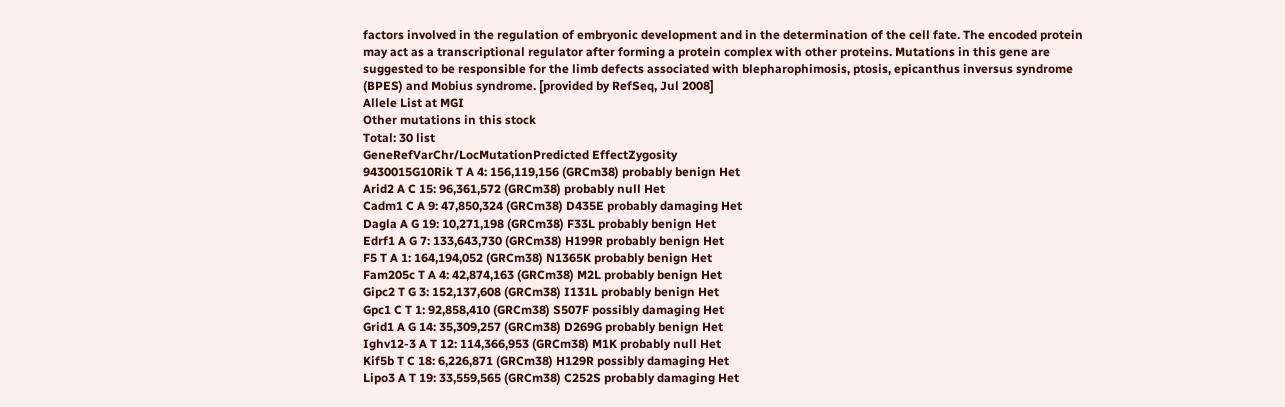factors involved in the regulation of embryonic development and in the determination of the cell fate. The encoded protein may act as a transcriptional regulator after forming a protein complex with other proteins. Mutations in this gene are suggested to be responsible for the limb defects associated with blepharophimosis, ptosis, epicanthus inversus syndrome (BPES) and Mobius syndrome. [provided by RefSeq, Jul 2008]
Allele List at MGI
Other mutations in this stock
Total: 30 list
GeneRefVarChr/LocMutationPredicted EffectZygosity
9430015G10Rik T A 4: 156,119,156 (GRCm38) probably benign Het
Arid2 A C 15: 96,361,572 (GRCm38) probably null Het
Cadm1 C A 9: 47,850,324 (GRCm38) D435E probably damaging Het
Dagla A G 19: 10,271,198 (GRCm38) F33L probably benign Het
Edrf1 A G 7: 133,643,730 (GRCm38) H199R probably benign Het
F5 T A 1: 164,194,052 (GRCm38) N1365K probably benign Het
Fam205c T A 4: 42,874,163 (GRCm38) M2L probably benign Het
Gipc2 T G 3: 152,137,608 (GRCm38) I131L probably benign Het
Gpc1 C T 1: 92,858,410 (GRCm38) S507F possibly damaging Het
Grid1 A G 14: 35,309,257 (GRCm38) D269G probably benign Het
Ighv12-3 A T 12: 114,366,953 (GRCm38) M1K probably null Het
Kif5b T C 18: 6,226,871 (GRCm38) H129R possibly damaging Het
Lipo3 A T 19: 33,559,565 (GRCm38) C252S probably damaging Het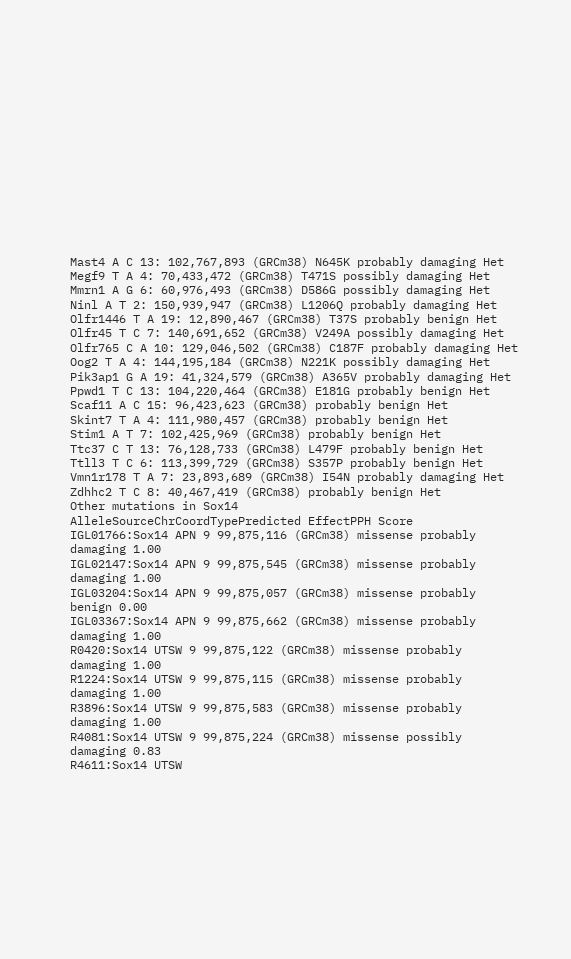Mast4 A C 13: 102,767,893 (GRCm38) N645K probably damaging Het
Megf9 T A 4: 70,433,472 (GRCm38) T471S possibly damaging Het
Mmrn1 A G 6: 60,976,493 (GRCm38) D586G possibly damaging Het
Ninl A T 2: 150,939,947 (GRCm38) L1206Q probably damaging Het
Olfr1446 T A 19: 12,890,467 (GRCm38) T37S probably benign Het
Olfr45 T C 7: 140,691,652 (GRCm38) V249A possibly damaging Het
Olfr765 C A 10: 129,046,502 (GRCm38) C187F probably damaging Het
Oog2 T A 4: 144,195,184 (GRCm38) N221K possibly damaging Het
Pik3ap1 G A 19: 41,324,579 (GRCm38) A365V probably damaging Het
Ppwd1 T C 13: 104,220,464 (GRCm38) E181G probably benign Het
Scaf11 A C 15: 96,423,623 (GRCm38) probably benign Het
Skint7 T A 4: 111,980,457 (GRCm38) probably benign Het
Stim1 A T 7: 102,425,969 (GRCm38) probably benign Het
Ttc37 C T 13: 76,128,733 (GRCm38) L479F probably benign Het
Ttll3 T C 6: 113,399,729 (GRCm38) S357P probably benign Het
Vmn1r178 T A 7: 23,893,689 (GRCm38) I54N probably damaging Het
Zdhhc2 T C 8: 40,467,419 (GRCm38) probably benign Het
Other mutations in Sox14
AlleleSourceChrCoordTypePredicted EffectPPH Score
IGL01766:Sox14 APN 9 99,875,116 (GRCm38) missense probably damaging 1.00
IGL02147:Sox14 APN 9 99,875,545 (GRCm38) missense probably damaging 1.00
IGL03204:Sox14 APN 9 99,875,057 (GRCm38) missense probably benign 0.00
IGL03367:Sox14 APN 9 99,875,662 (GRCm38) missense probably damaging 1.00
R0420:Sox14 UTSW 9 99,875,122 (GRCm38) missense probably damaging 1.00
R1224:Sox14 UTSW 9 99,875,115 (GRCm38) missense probably damaging 1.00
R3896:Sox14 UTSW 9 99,875,583 (GRCm38) missense probably damaging 1.00
R4081:Sox14 UTSW 9 99,875,224 (GRCm38) missense possibly damaging 0.83
R4611:Sox14 UTSW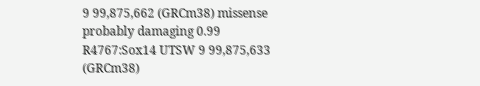9 99,875,662 (GRCm38) missense probably damaging 0.99
R4767:Sox14 UTSW 9 99,875,633 (GRCm38)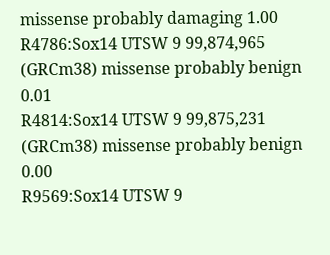missense probably damaging 1.00
R4786:Sox14 UTSW 9 99,874,965 (GRCm38) missense probably benign 0.01
R4814:Sox14 UTSW 9 99,875,231 (GRCm38) missense probably benign 0.00
R9569:Sox14 UTSW 9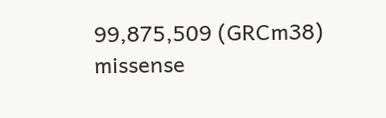99,875,509 (GRCm38) missense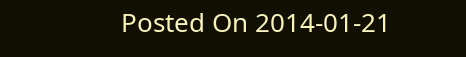Posted On 2014-01-21